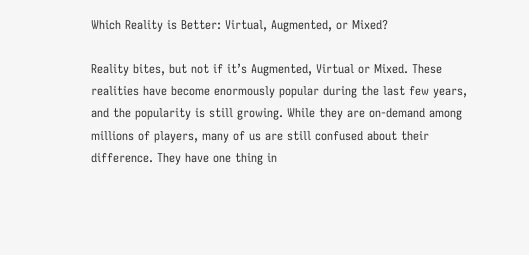Which Reality is Better: Virtual, Augmented, or Mixed?

Reality bites, but not if it’s Augmented, Virtual or Mixed. These realities have become enormously popular during the last few years, and the popularity is still growing. While they are on-demand among millions of players, many of us are still confused about their difference. They have one thing in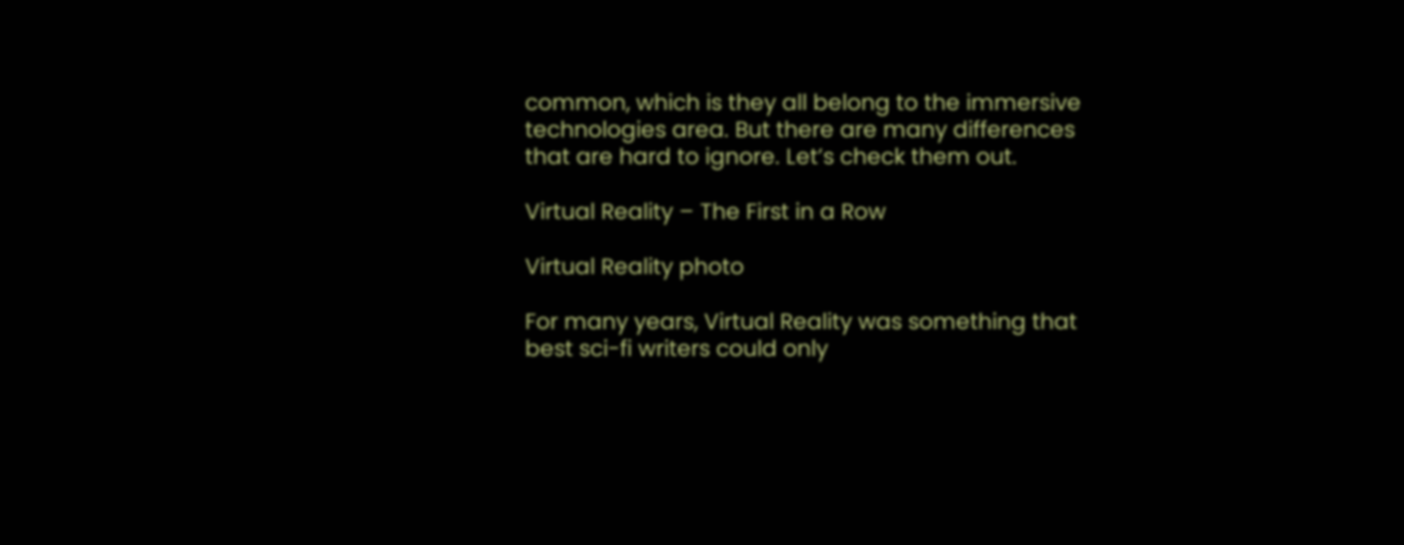common, which is they all belong to the immersive technologies area. But there are many differences that are hard to ignore. Let’s check them out.

Virtual Reality – The First in a Row

Virtual Reality photo

For many years, Virtual Reality was something that best sci-fi writers could only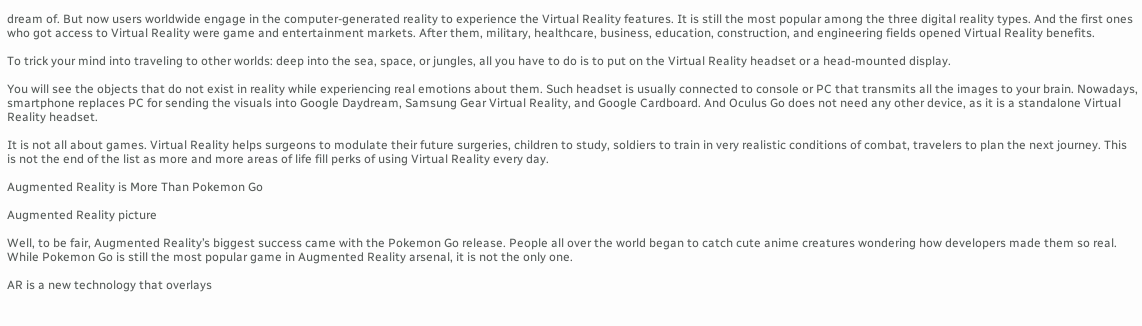dream of. But now users worldwide engage in the computer-generated reality to experience the Virtual Reality features. It is still the most popular among the three digital reality types. And the first ones who got access to Virtual Reality were game and entertainment markets. After them, military, healthcare, business, education, construction, and engineering fields opened Virtual Reality benefits.

To trick your mind into traveling to other worlds: deep into the sea, space, or jungles, all you have to do is to put on the Virtual Reality headset or a head-mounted display.

You will see the objects that do not exist in reality while experiencing real emotions about them. Such headset is usually connected to console or PC that transmits all the images to your brain. Nowadays, smartphone replaces PC for sending the visuals into Google Daydream, Samsung Gear Virtual Reality, and Google Cardboard. And Oculus Go does not need any other device, as it is a standalone Virtual Reality headset.

It is not all about games. Virtual Reality helps surgeons to modulate their future surgeries, children to study, soldiers to train in very realistic conditions of combat, travelers to plan the next journey. This is not the end of the list as more and more areas of life fill perks of using Virtual Reality every day.

Augmented Reality is More Than Pokemon Go

Augmented Reality picture

Well, to be fair, Augmented Reality’s biggest success came with the Pokemon Go release. People all over the world began to catch cute anime creatures wondering how developers made them so real. While Pokemon Go is still the most popular game in Augmented Reality arsenal, it is not the only one.

AR is a new technology that overlays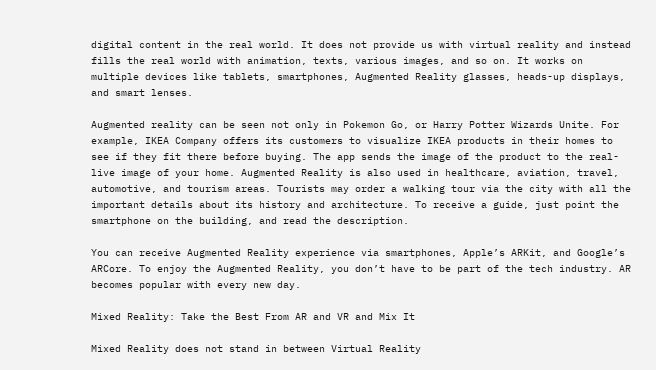digital content in the real world. It does not provide us with virtual reality and instead fills the real world with animation, texts, various images, and so on. It works on multiple devices like tablets, smartphones, Augmented Reality glasses, heads-up displays, and smart lenses.

Augmented reality can be seen not only in Pokemon Go, or Harry Potter Wizards Unite. For example, IKEA Company offers its customers to visualize IKEA products in their homes to see if they fit there before buying. The app sends the image of the product to the real-live image of your home. Augmented Reality is also used in healthcare, aviation, travel, automotive, and tourism areas. Tourists may order a walking tour via the city with all the important details about its history and architecture. To receive a guide, just point the smartphone on the building, and read the description.

You can receive Augmented Reality experience via smartphones, Apple’s ARKit, and Google’s ARCore. To enjoy the Augmented Reality, you don’t have to be part of the tech industry. AR becomes popular with every new day.

Mixed Reality: Take the Best From AR and VR and Mix It

Mixed Reality does not stand in between Virtual Reality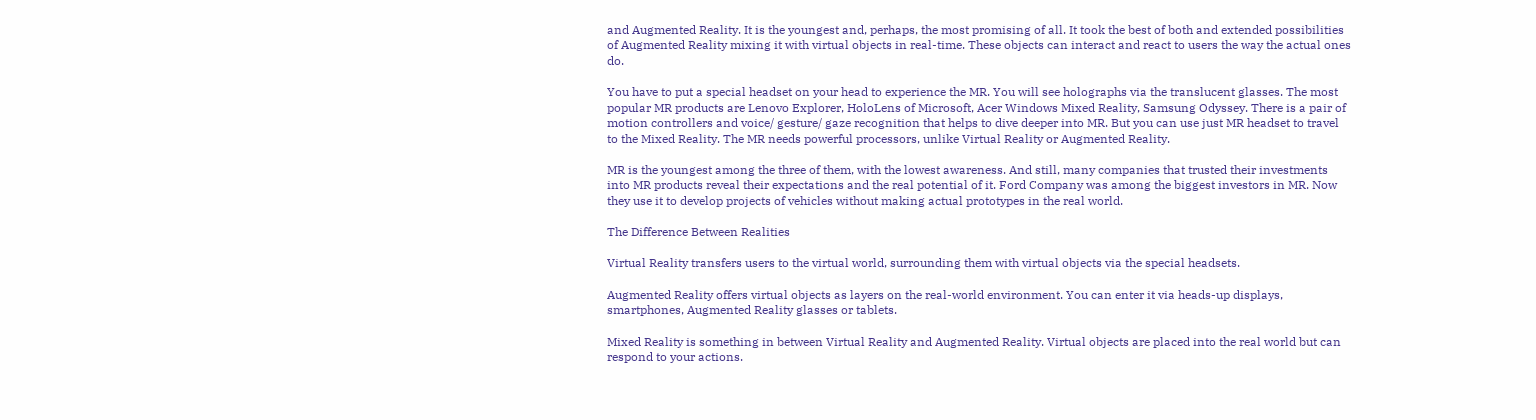and Augmented Reality. It is the youngest and, perhaps, the most promising of all. It took the best of both and extended possibilities of Augmented Reality mixing it with virtual objects in real-time. These objects can interact and react to users the way the actual ones do.

You have to put a special headset on your head to experience the MR. You will see holographs via the translucent glasses. The most popular MR products are Lenovo Explorer, HoloLens of Microsoft, Acer Windows Mixed Reality, Samsung Odyssey. There is a pair of motion controllers and voice/ gesture/ gaze recognition that helps to dive deeper into MR. But you can use just MR headset to travel to the Mixed Reality. The MR needs powerful processors, unlike Virtual Reality or Augmented Reality.

MR is the youngest among the three of them, with the lowest awareness. And still, many companies that trusted their investments into MR products reveal their expectations and the real potential of it. Ford Company was among the biggest investors in MR. Now they use it to develop projects of vehicles without making actual prototypes in the real world.

The Difference Between Realities

Virtual Reality transfers users to the virtual world, surrounding them with virtual objects via the special headsets.

Augmented Reality offers virtual objects as layers on the real-world environment. You can enter it via heads-up displays, smartphones, Augmented Reality glasses or tablets.

Mixed Reality is something in between Virtual Reality and Augmented Reality. Virtual objects are placed into the real world but can respond to your actions.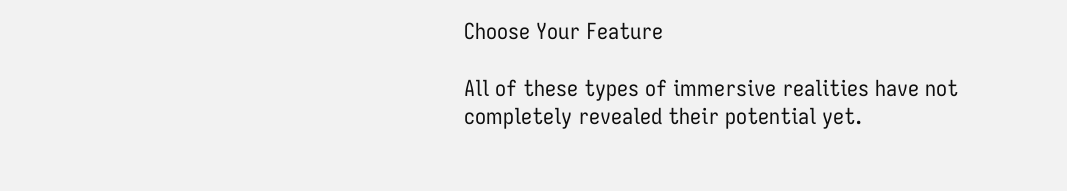Choose Your Feature

All of these types of immersive realities have not completely revealed their potential yet.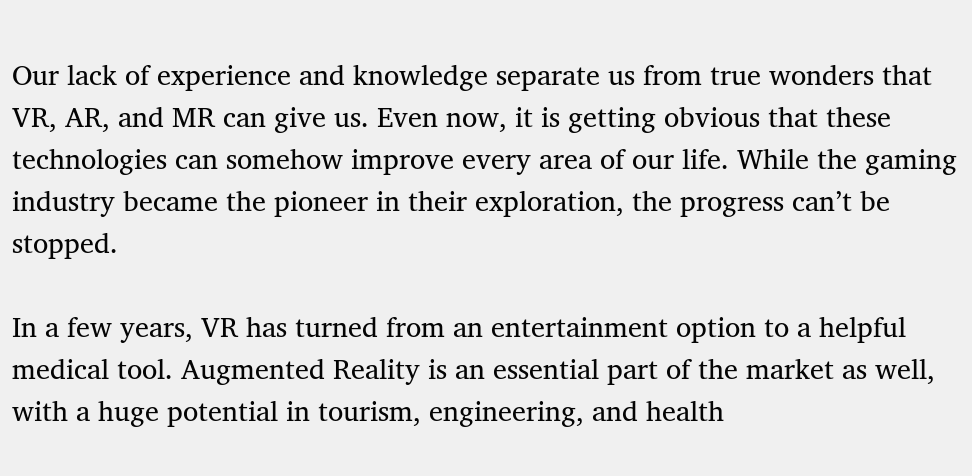Our lack of experience and knowledge separate us from true wonders that VR, AR, and MR can give us. Even now, it is getting obvious that these technologies can somehow improve every area of our life. While the gaming industry became the pioneer in their exploration, the progress can’t be stopped.

In a few years, VR has turned from an entertainment option to a helpful medical tool. Augmented Reality is an essential part of the market as well, with a huge potential in tourism, engineering, and health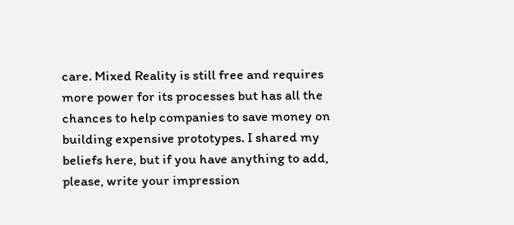care. Mixed Reality is still free and requires more power for its processes but has all the chances to help companies to save money on building expensive prototypes. I shared my beliefs here, but if you have anything to add, please, write your impression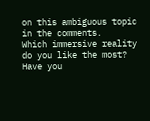on this ambiguous topic in the comments.
Which immersive reality do you like the most? Have you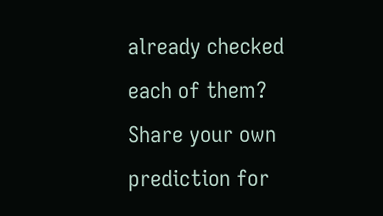already checked each of them? Share your own prediction for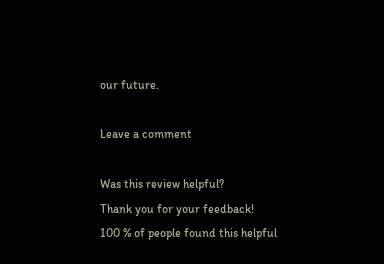our future.

Leave a comment

Was this review helpful?
Thank you for your feedback!
100 % of people found this helpful